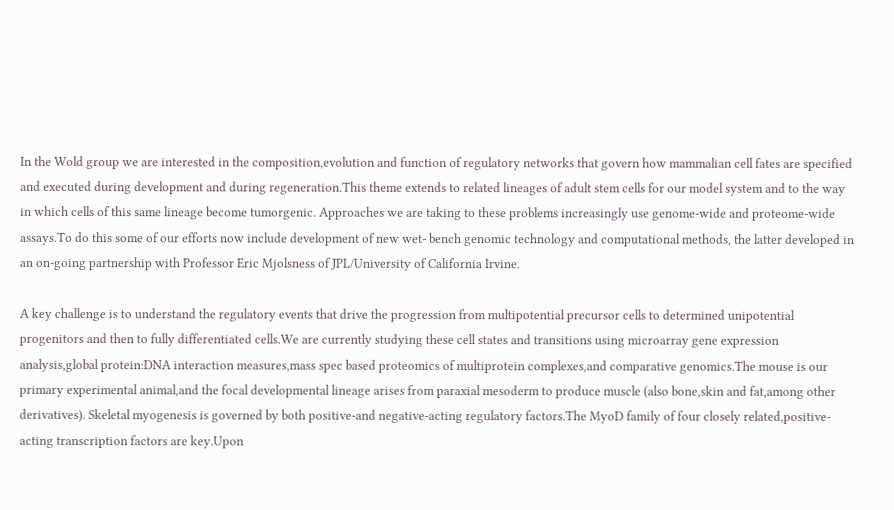In the Wold group we are interested in the composition,evolution and function of regulatory networks that govern how mammalian cell fates are specified and executed during development and during regeneration.This theme extends to related lineages of adult stem cells for our model system and to the way in which cells of this same lineage become tumorgenic. Approaches we are taking to these problems increasingly use genome-wide and proteome-wide assays.To do this some of our efforts now include development of new wet- bench genomic technology and computational methods, the latter developed in an on-going partnership with Professor Eric Mjolsness of JPL/University of California Irvine.

A key challenge is to understand the regulatory events that drive the progression from multipotential precursor cells to determined unipotential progenitors and then to fully differentiated cells.We are currently studying these cell states and transitions using microarray gene expression analysis,global protein:DNA interaction measures,mass spec based proteomics of multiprotein complexes,and comparative genomics.The mouse is our primary experimental animal,and the focal developmental lineage arises from paraxial mesoderm to produce muscle (also bone,skin and fat,among other derivatives). Skeletal myogenesis is governed by both positive-and negative-acting regulatory factors.The MyoD family of four closely related,positive-acting transcription factors are key.Upon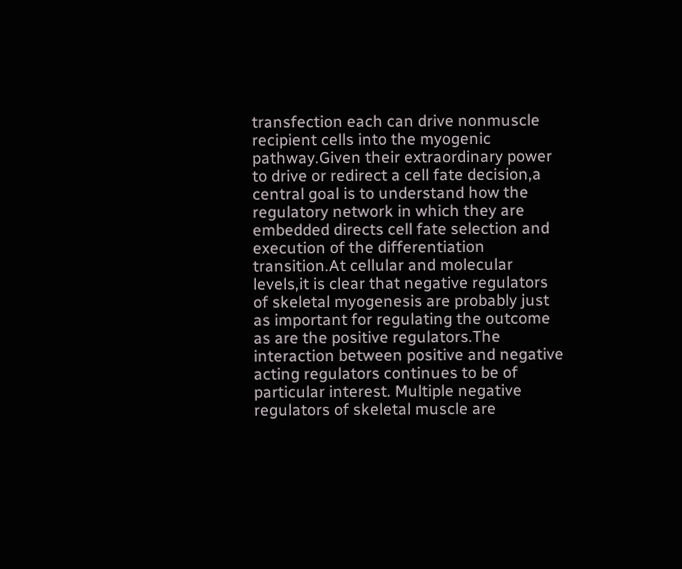transfection each can drive nonmuscle recipient cells into the myogenic pathway.Given their extraordinary power to drive or redirect a cell fate decision,a central goal is to understand how the regulatory network in which they are embedded directs cell fate selection and execution of the differentiation transition.At cellular and molecular levels,it is clear that negative regulators of skeletal myogenesis are probably just as important for regulating the outcome as are the positive regulators.The interaction between positive and negative acting regulators continues to be of particular interest. Multiple negative regulators of skeletal muscle are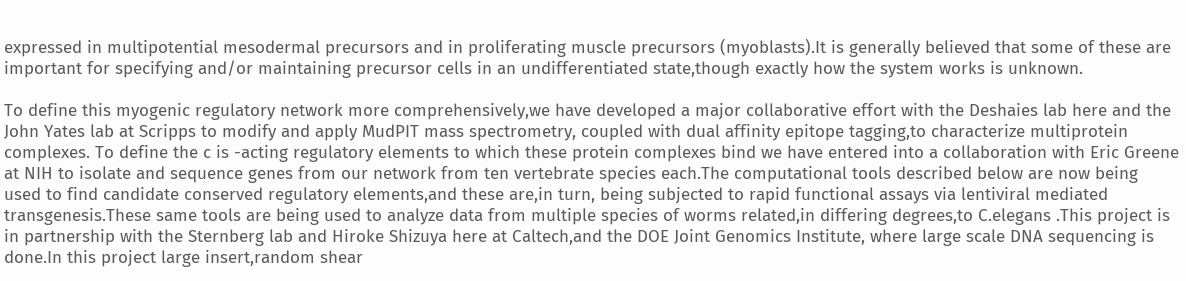expressed in multipotential mesodermal precursors and in proliferating muscle precursors (myoblasts).It is generally believed that some of these are important for specifying and/or maintaining precursor cells in an undifferentiated state,though exactly how the system works is unknown.

To define this myogenic regulatory network more comprehensively,we have developed a major collaborative effort with the Deshaies lab here and the John Yates lab at Scripps to modify and apply MudPIT mass spectrometry, coupled with dual affinity epitope tagging,to characterize multiprotein complexes. To define the c is -acting regulatory elements to which these protein complexes bind we have entered into a collaboration with Eric Greene at NIH to isolate and sequence genes from our network from ten vertebrate species each.The computational tools described below are now being used to find candidate conserved regulatory elements,and these are,in turn, being subjected to rapid functional assays via lentiviral mediated transgenesis.These same tools are being used to analyze data from multiple species of worms related,in differing degrees,to C.elegans .This project is in partnership with the Sternberg lab and Hiroke Shizuya here at Caltech,and the DOE Joint Genomics Institute, where large scale DNA sequencing is done.In this project large insert,random shear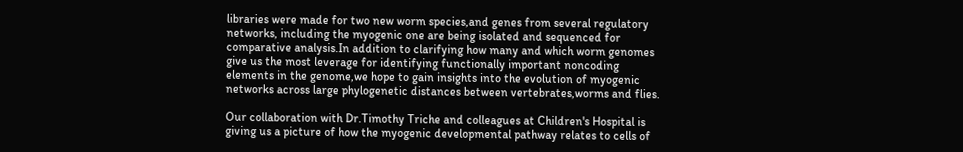libraries were made for two new worm species,and genes from several regulatory networks, including the myogenic one are being isolated and sequenced for comparative analysis.In addition to clarifying how many and which worm genomes give us the most leverage for identifying functionally important noncoding elements in the genome,we hope to gain insights into the evolution of myogenic networks across large phylogenetic distances between vertebrates,worms and flies.

Our collaboration with Dr.Timothy Triche and colleagues at Children's Hospital is giving us a picture of how the myogenic developmental pathway relates to cells of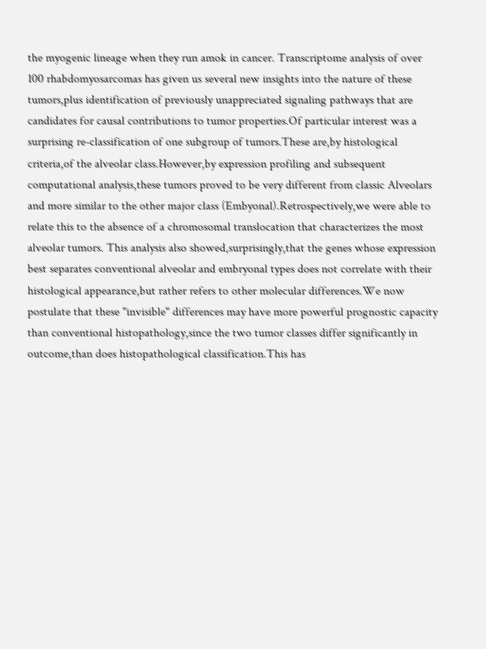the myogenic lineage when they run amok in cancer. Transcriptome analysis of over 100 rhabdomyosarcomas has given us several new insights into the nature of these tumors,plus identification of previously unappreciated signaling pathways that are candidates for causal contributions to tumor properties.Of particular interest was a surprising re-classification of one subgroup of tumors.These are,by histological criteria,of the alveolar class.However,by expression profiling and subsequent computational analysis,these tumors proved to be very different from classic Alveolars and more similar to the other major class (Embyonal).Retrospectively,we were able to relate this to the absence of a chromosomal translocation that characterizes the most alveolar tumors. This analysis also showed,surprisingly,that the genes whose expression best separates conventional alveolar and embryonal types does not correlate with their histological appearance,but rather refers to other molecular differences.We now postulate that these "invisible" differences may have more powerful prognostic capacity than conventional histopathology,since the two tumor classes differ significantly in outcome,than does histopathological classification.This has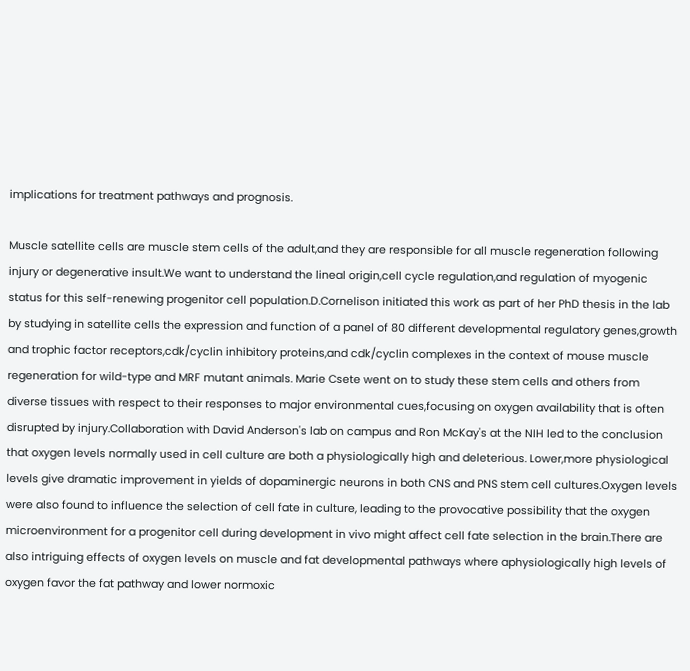implications for treatment pathways and prognosis.

Muscle satellite cells are muscle stem cells of the adult,and they are responsible for all muscle regeneration following injury or degenerative insult.We want to understand the lineal origin,cell cycle regulation,and regulation of myogenic status for this self-renewing progenitor cell population.D.Cornelison initiated this work as part of her PhD thesis in the lab by studying in satellite cells the expression and function of a panel of 80 different developmental regulatory genes,growth and trophic factor receptors,cdk/cyclin inhibitory proteins,and cdk/cyclin complexes in the context of mouse muscle regeneration for wild-type and MRF mutant animals. Marie Csete went on to study these stem cells and others from diverse tissues with respect to their responses to major environmental cues,focusing on oxygen availability that is often disrupted by injury.Collaboration with David Anderson's lab on campus and Ron McKay's at the NIH led to the conclusion that oxygen levels normally used in cell culture are both a physiologically high and deleterious. Lower,more physiological levels give dramatic improvement in yields of dopaminergic neurons in both CNS and PNS stem cell cultures.Oxygen levels were also found to influence the selection of cell fate in culture, leading to the provocative possibility that the oxygen microenvironment for a progenitor cell during development in vivo might affect cell fate selection in the brain.There are also intriguing effects of oxygen levels on muscle and fat developmental pathways where aphysiologically high levels of oxygen favor the fat pathway and lower normoxic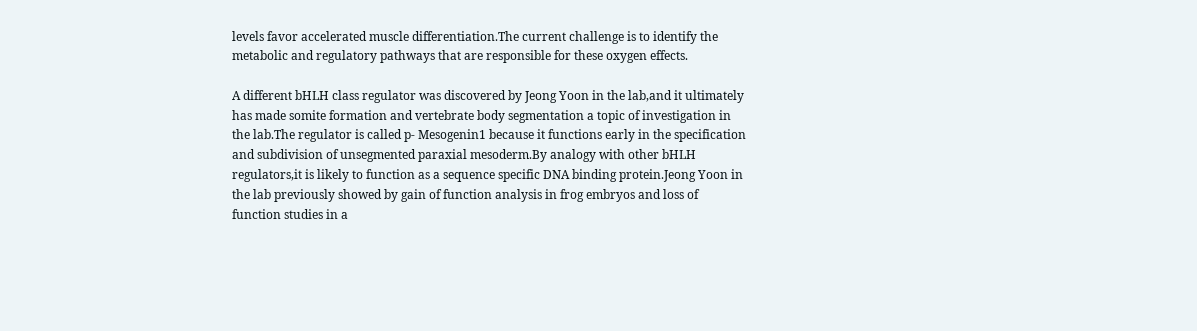levels favor accelerated muscle differentiation.The current challenge is to identify the metabolic and regulatory pathways that are responsible for these oxygen effects.

A different bHLH class regulator was discovered by Jeong Yoon in the lab,and it ultimately has made somite formation and vertebrate body segmentation a topic of investigation in the lab.The regulator is called p- Mesogenin1 because it functions early in the specification and subdivision of unsegmented paraxial mesoderm.By analogy with other bHLH regulators,it is likely to function as a sequence specific DNA binding protein.Jeong Yoon in the lab previously showed by gain of function analysis in frog embryos and loss of function studies in a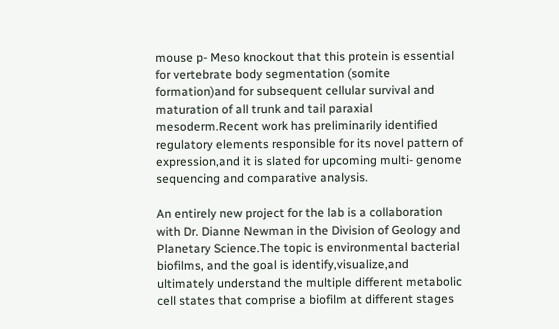mouse p- Meso knockout that this protein is essential for vertebrate body segmentation (somite formation)and for subsequent cellular survival and maturation of all trunk and tail paraxial mesoderm.Recent work has preliminarily identified regulatory elements responsible for its novel pattern of expression,and it is slated for upcoming multi- genome sequencing and comparative analysis.

An entirely new project for the lab is a collaboration with Dr. Dianne Newman in the Division of Geology and Planetary Science.The topic is environmental bacterial biofilms, and the goal is identify,visualize,and ultimately understand the multiple different metabolic cell states that comprise a biofilm at different stages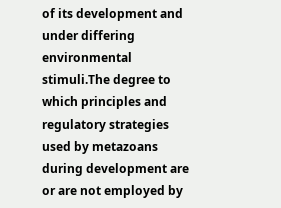of its development and under differing environmental stimuli.The degree to which principles and regulatory strategies used by metazoans during development are or are not employed by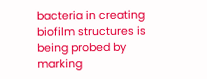bacteria in creating biofilm structures is being probed by marking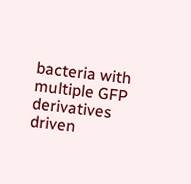bacteria with multiple GFP derivatives driven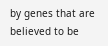by genes that are believed to be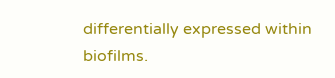differentially expressed within biofilms.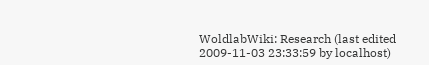WoldlabWiki: Research (last edited 2009-11-03 23:33:59 by localhost)